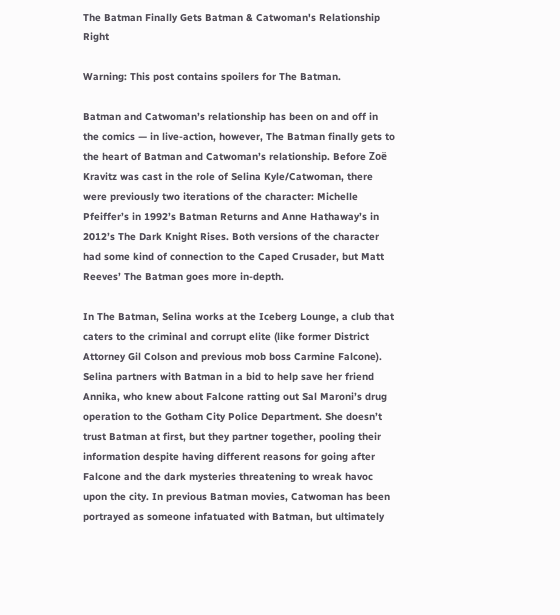The Batman Finally Gets Batman & Catwoman's Relationship Right

Warning: This post contains spoilers for The Batman.

Batman and Catwoman’s relationship has been on and off in the comics — in live-action, however, The Batman finally gets to the heart of Batman and Catwoman’s relationship. Before Zoë Kravitz was cast in the role of Selina Kyle/Catwoman, there were previously two iterations of the character: Michelle Pfeiffer’s in 1992’s Batman Returns and Anne Hathaway’s in 2012’s The Dark Knight Rises. Both versions of the character had some kind of connection to the Caped Crusader, but Matt Reeves’ The Batman goes more in-depth.

In The Batman, Selina works at the Iceberg Lounge, a club that caters to the criminal and corrupt elite (like former District Attorney Gil Colson and previous mob boss Carmine Falcone). Selina partners with Batman in a bid to help save her friend Annika, who knew about Falcone ratting out Sal Maroni’s drug operation to the Gotham City Police Department. She doesn’t trust Batman at first, but they partner together, pooling their information despite having different reasons for going after Falcone and the dark mysteries threatening to wreak havoc upon the city. In previous Batman movies, Catwoman has been portrayed as someone infatuated with Batman, but ultimately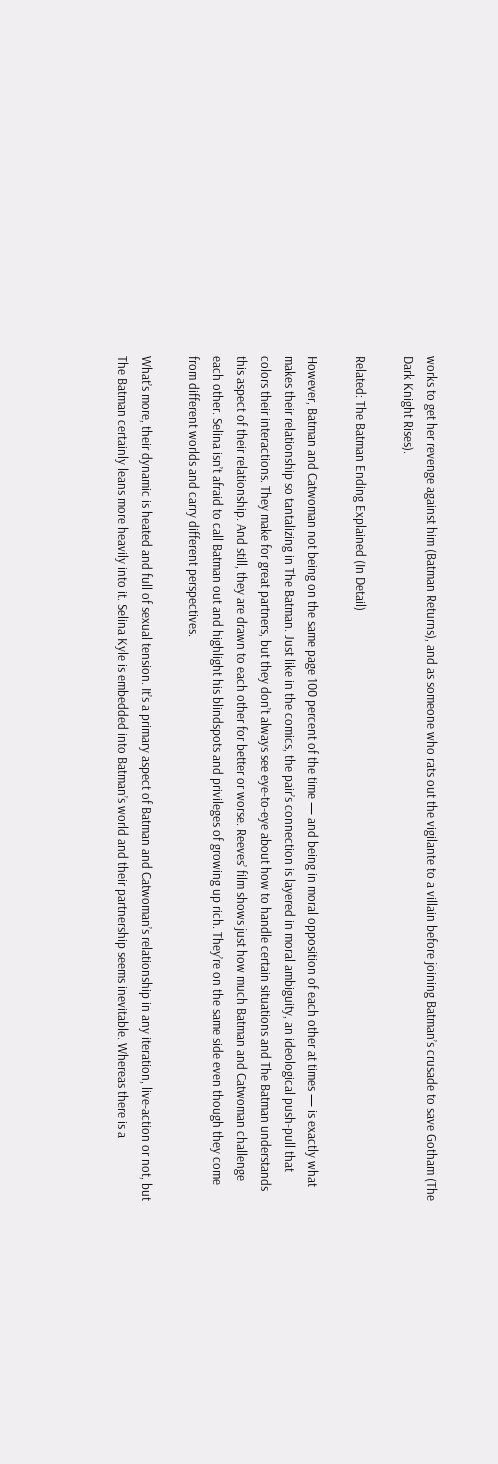works to get her revenge against him (Batman Returns), and as someone who rats out the vigilante to a villain before joining Batman’s crusade to save Gotham (The Dark Knight Rises).

Related: The Batman Ending Explained (In Detail)

However, Batman and Catwoman not being on the same page 100 percent of the time — and being in moral opposition of each other at times — is exactly what makes their relationship so tantalizing in The Batman. Just like in the comics, the pair’s connection is layered in moral ambiguity, an ideological push-pull that colors their interactions. They make for great partners, but they don’t always see eye-to-eye about how to handle certain situations and The Batman understands this aspect of their relationship. And still, they are drawn to each other for better or worse. Reeves’ film shows just how much Batman and Catwoman challenge each other. Selina isn’t afraid to call Batman out and highlight his blindspots and privileges of growing up rich. They’re on the same side even though they come from different worlds and carry different perspectives.

What’s more, their dynamic is heated and full of sexual tension. It’s a primary aspect of Batman and Catwoman’s relationship in any iteration, live-action or not, but The Batman certainly leans more heavily into it. Selina Kyle is embedded into Batman’s world and their partnership seems inevitable. Whereas there is a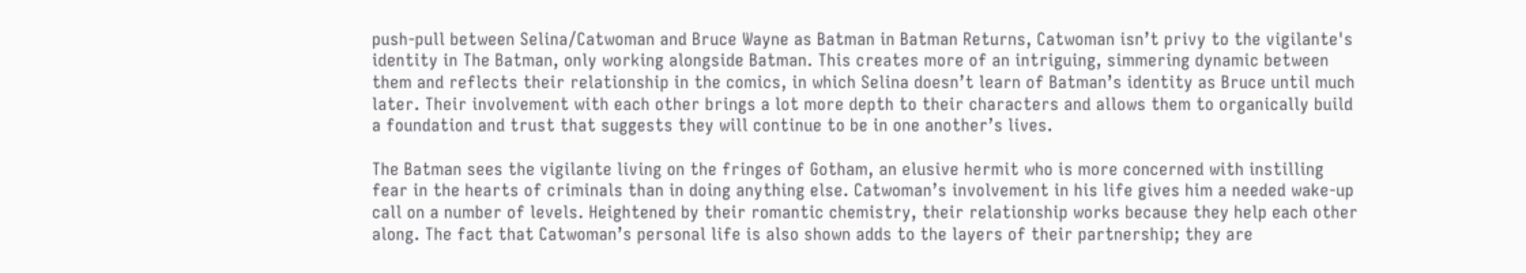push-pull between Selina/Catwoman and Bruce Wayne as Batman in Batman Returns, Catwoman isn’t privy to the vigilante's identity in The Batman, only working alongside Batman. This creates more of an intriguing, simmering dynamic between them and reflects their relationship in the comics, in which Selina doesn’t learn of Batman’s identity as Bruce until much later. Their involvement with each other brings a lot more depth to their characters and allows them to organically build a foundation and trust that suggests they will continue to be in one another’s lives.

The Batman sees the vigilante living on the fringes of Gotham, an elusive hermit who is more concerned with instilling fear in the hearts of criminals than in doing anything else. Catwoman’s involvement in his life gives him a needed wake-up call on a number of levels. Heightened by their romantic chemistry, their relationship works because they help each other along. The fact that Catwoman’s personal life is also shown adds to the layers of their partnership; they are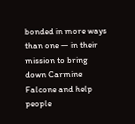bonded in more ways than one — in their mission to bring down Carmine Falcone and help people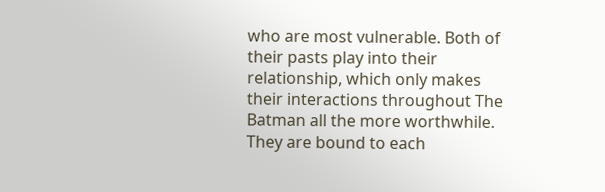who are most vulnerable. Both of their pasts play into their relationship, which only makes their interactions throughout The Batman all the more worthwhile. They are bound to each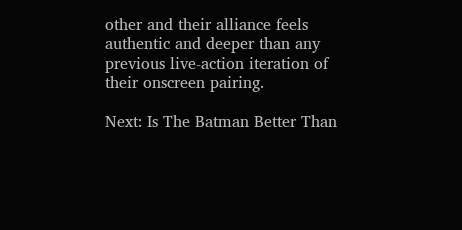other and their alliance feels authentic and deeper than any previous live-action iteration of their onscreen pairing.

Next: Is The Batman Better Than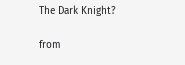The Dark Knight?

from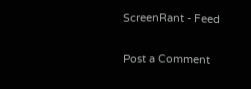ScreenRant - Feed

Post a Comment